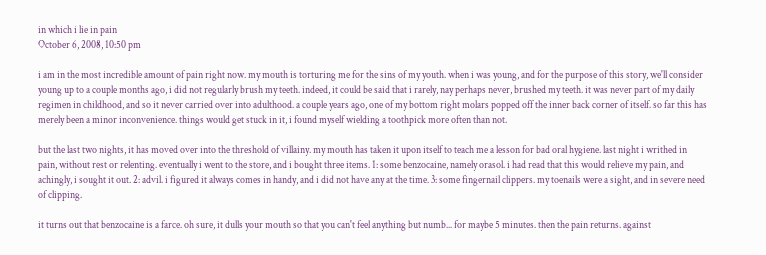in which i lie in pain
October 6, 2008, 10:50 pm

i am in the most incredible amount of pain right now. my mouth is torturing me for the sins of my youth. when i was young, and for the purpose of this story, we'll consider young up to a couple months ago, i did not regularly brush my teeth. indeed, it could be said that i rarely, nay perhaps never, brushed my teeth. it was never part of my daily regimen in childhood, and so it never carried over into adulthood. a couple years ago, one of my bottom right molars popped off the inner back corner of itself. so far this has merely been a minor inconvenience. things would get stuck in it, i found myself wielding a toothpick more often than not.

but the last two nights, it has moved over into the threshold of villainy. my mouth has taken it upon itself to teach me a lesson for bad oral hygiene. last night i writhed in pain, without rest or relenting. eventually i went to the store, and i bought three items. 1: some benzocaine, namely orasol. i had read that this would relieve my pain, and achingly, i sought it out. 2: advil. i figured it always comes in handy, and i did not have any at the time. 3: some fingernail clippers. my toenails were a sight, and in severe need of clipping.

it turns out that benzocaine is a farce. oh sure, it dulls your mouth so that you can't feel anything but numb... for maybe 5 minutes. then the pain returns. against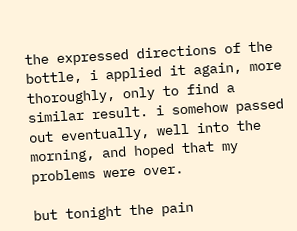the expressed directions of the bottle, i applied it again, more thoroughly, only to find a similar result. i somehow passed out eventually, well into the morning, and hoped that my problems were over.

but tonight the pain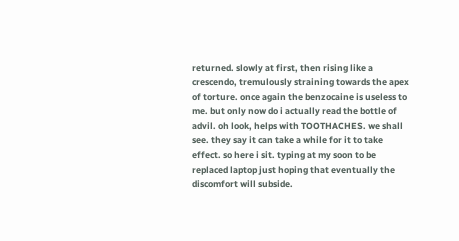returned. slowly at first, then rising like a crescendo, tremulously straining towards the apex of torture. once again the benzocaine is useless to me. but only now do i actually read the bottle of advil. oh look, helps with TOOTHACHES. we shall see. they say it can take a while for it to take effect. so here i sit. typing at my soon to be replaced laptop just hoping that eventually the discomfort will subside.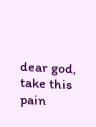dear god, take this pain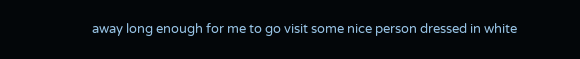away long enough for me to go visit some nice person dressed in white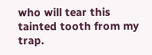who will tear this tainted tooth from my trap.